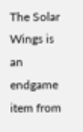The Solar Wings is an endgame item from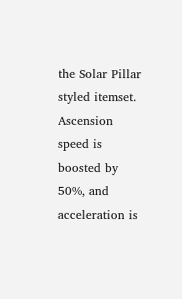the Solar Pillar styled itemset. Ascension speed is boosted by 50%, and acceleration is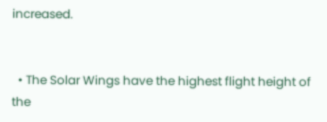increased.


  • The Solar Wings have the highest flight height of the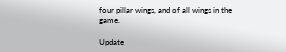four pillar wings, and of all wings in the game.

Update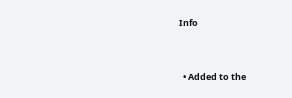Info


  • Added to the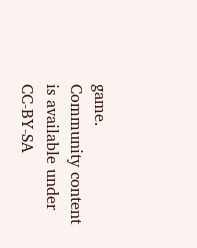game.
Community content is available under CC-BY-SA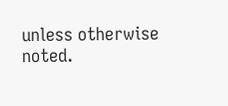unless otherwise noted.